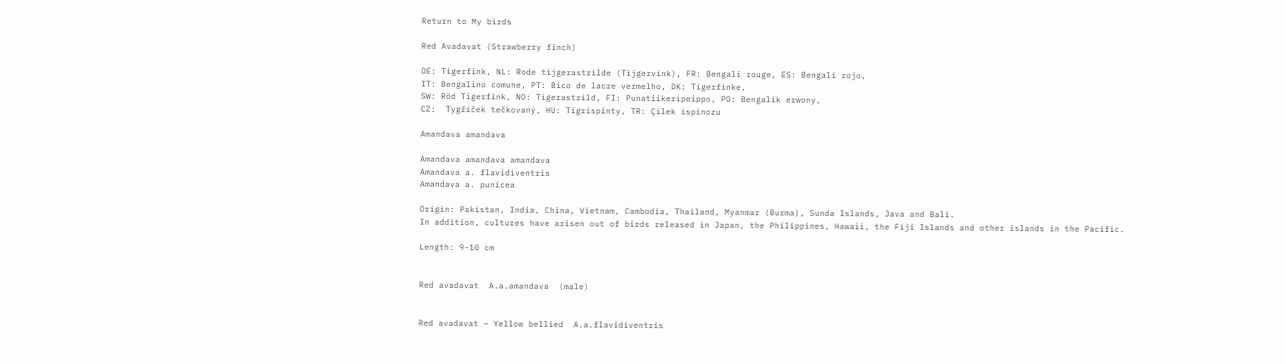Return to My birds

Red Avadavat (Strawberry finch)

DE: Tigerfink, NL: Rode tijgerastrilde (Tijgervink), FR: Bengali rouge, ES: Bengalí rojo,
IT: Bengalino comune, PT: Bico de lacre vermelho, DK: Tigerfinke,
SW: Röd Tigerfink, NO: Tigerastrild, FI: Punatiikeripeippo, PO: Bengalik erwony,
CZ:  Tygříček tečkovaný, HU: Tigrispinty, TR: Çilek ispinozu

Amandava amandava

Amandava amandava amandava
Amandava a. flavidiventris
Amandava a. punicea

Origin: Pakistan, India, China, Vietnam, Cambodia, Thailand, Myanmar (Burma), Sunda Islands, Java and Bali.
In addition, cultures have arisen out of birds released in Japan, the Philippines, Hawaii, the Fiji Islands and other islands in the Pacific.

Length: 9-10 cm


Red avadavat  A.a.amandava  (male)


Red avadavat – Yellow bellied  A.a.flavidiventris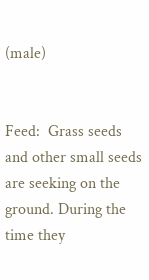(male)


Feed:  Grass seeds and other small seeds are seeking on the ground. During the time they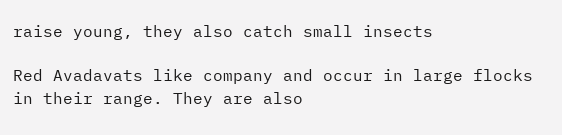raise young, they also catch small insects

Red Avadavats like company and occur in large flocks in their range. They are also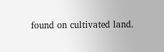found on cultivated land.